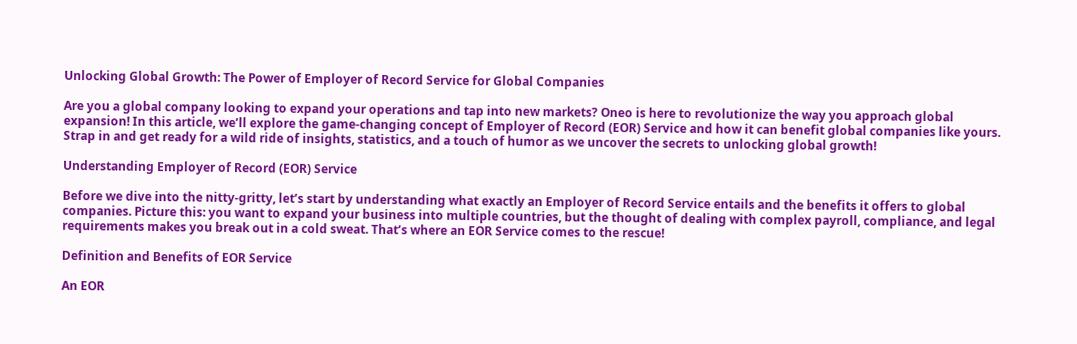Unlocking Global Growth: The Power of Employer of Record Service for Global Companies

Are you a global company looking to expand your operations and tap into new markets? Oneo is here to revolutionize the way you approach global expansion! In this article, we’ll explore the game-changing concept of Employer of Record (EOR) Service and how it can benefit global companies like yours. Strap in and get ready for a wild ride of insights, statistics, and a touch of humor as we uncover the secrets to unlocking global growth!

Understanding Employer of Record (EOR) Service

Before we dive into the nitty-gritty, let’s start by understanding what exactly an Employer of Record Service entails and the benefits it offers to global companies. Picture this: you want to expand your business into multiple countries, but the thought of dealing with complex payroll, compliance, and legal requirements makes you break out in a cold sweat. That’s where an EOR Service comes to the rescue!

Definition and Benefits of EOR Service

An EOR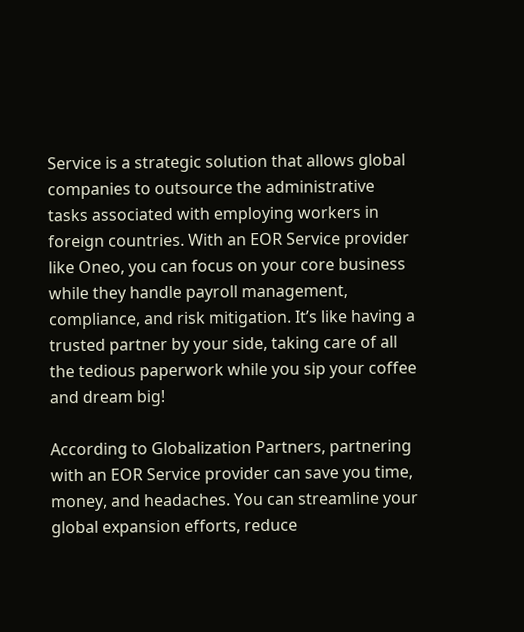Service is a strategic solution that allows global companies to outsource the administrative tasks associated with employing workers in foreign countries. With an EOR Service provider like Oneo, you can focus on your core business while they handle payroll management, compliance, and risk mitigation. It’s like having a trusted partner by your side, taking care of all the tedious paperwork while you sip your coffee and dream big!

According to Globalization Partners, partnering with an EOR Service provider can save you time, money, and headaches. You can streamline your global expansion efforts, reduce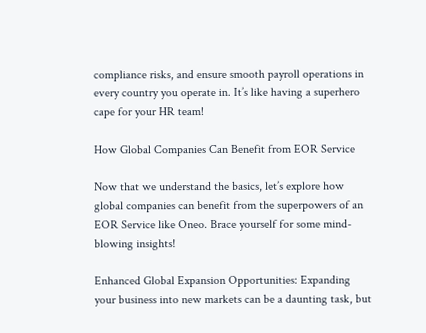compliance risks, and ensure smooth payroll operations in every country you operate in. It’s like having a superhero cape for your HR team!

How Global Companies Can Benefit from EOR Service

Now that we understand the basics, let’s explore how global companies can benefit from the superpowers of an EOR Service like Oneo. Brace yourself for some mind-blowing insights!

Enhanced Global Expansion Opportunities: Expanding your business into new markets can be a daunting task, but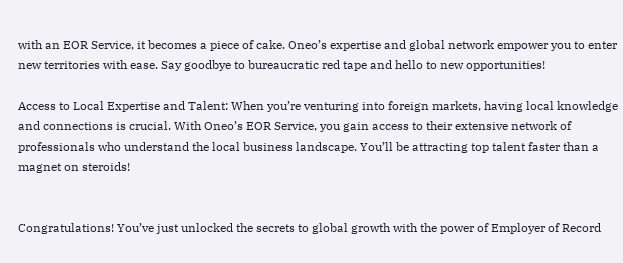with an EOR Service, it becomes a piece of cake. Oneo’s expertise and global network empower you to enter new territories with ease. Say goodbye to bureaucratic red tape and hello to new opportunities!

Access to Local Expertise and Talent: When you’re venturing into foreign markets, having local knowledge and connections is crucial. With Oneo’s EOR Service, you gain access to their extensive network of professionals who understand the local business landscape. You’ll be attracting top talent faster than a magnet on steroids!


Congratulations! You’ve just unlocked the secrets to global growth with the power of Employer of Record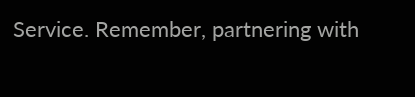Service. Remember, partnering with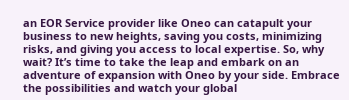an EOR Service provider like Oneo can catapult your business to new heights, saving you costs, minimizing risks, and giving you access to local expertise. So, why wait? It’s time to take the leap and embark on an adventure of expansion with Oneo by your side. Embrace the possibilities and watch your global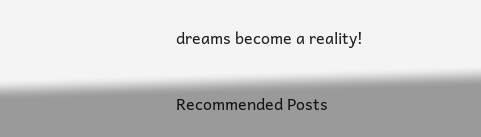dreams become a reality!

Recommended Posts